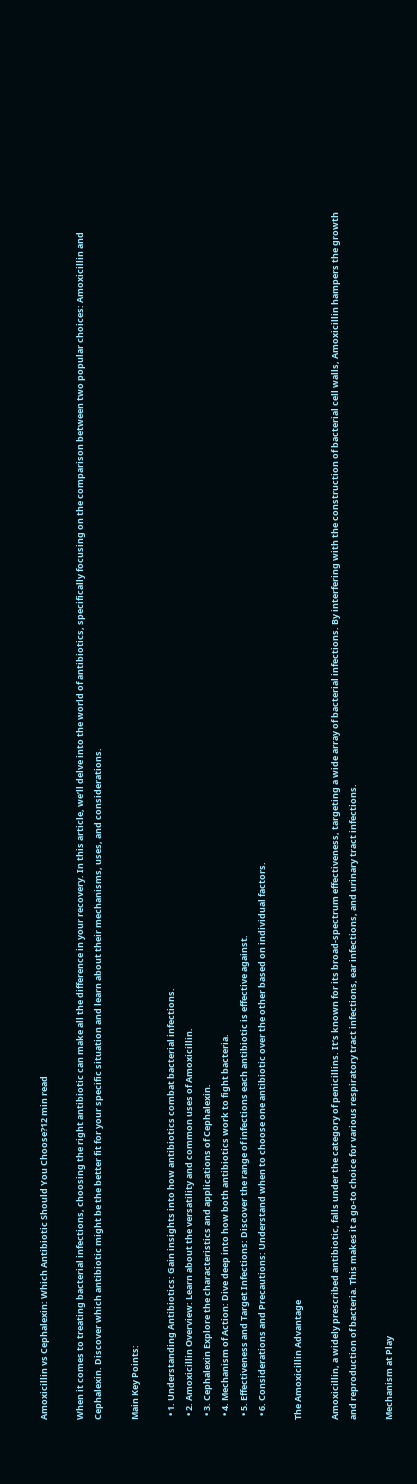Amoxicillin vs Cephalexin: Which Antibiotic Should You Choose?12 min read

When it comes to treating bacterial infections, choosing the right antibiotic can make all the difference in your recovery. In this article, we’ll delve into the world of antibiotics, specifically focusing on the comparison between two popular choices: Amoxicillin and Cephalexin. Discover which antibiotic might be the better fit for your specific situation and learn about their mechanisms, uses, and considerations.

Main Key Points:

  • 1. Understanding Antibiotics: Gain insights into how antibiotics combat bacterial infections.
  • 2. Amoxicillin Overview: Learn about the versatility and common uses of Amoxicillin.
  • 3. Cephalexin Explore the characteristics and applications of Cephalexin.
  • 4. Mechanism of Action: Dive deep into how both antibiotics work to fight bacteria.
  • 5. Effectiveness and Target Infections: Discover the range of infections each antibiotic is effective against.
  • 6. Considerations and Precautions: Understand when to choose one antibiotic over the other based on individual factors.

The Amoxicillin Advantage

Amoxicillin, a widely prescribed antibiotic, falls under the category of penicillins. It’s known for its broad-spectrum effectiveness, targeting a wide array of bacterial infections. By interfering with the construction of bacterial cell walls, Amoxicillin hampers the growth and reproduction of bacteria. This makes it a go-to choice for various respiratory tract infections, ear infections, and urinary tract infections.

Mechanism at Play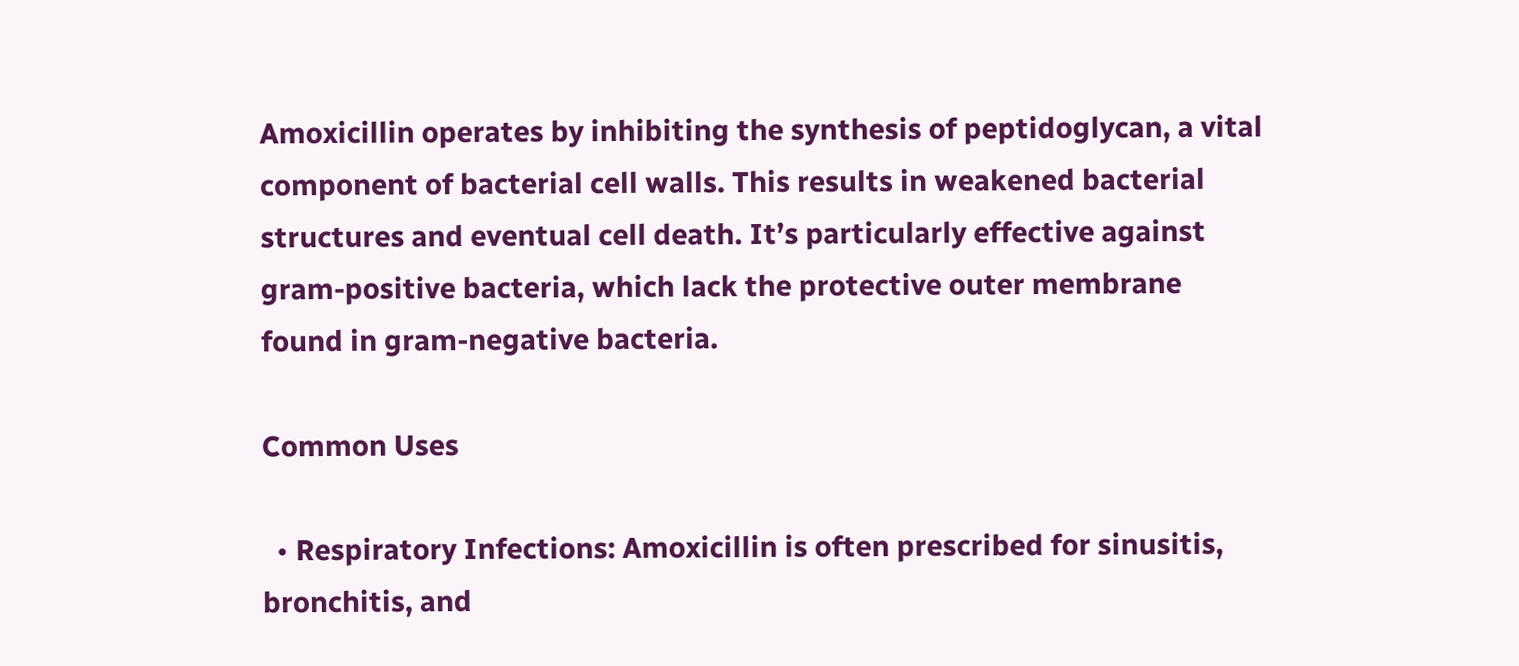Amoxicillin operates by inhibiting the synthesis of peptidoglycan, a vital component of bacterial cell walls. This results in weakened bacterial structures and eventual cell death. It’s particularly effective against gram-positive bacteria, which lack the protective outer membrane found in gram-negative bacteria.

Common Uses

  • Respiratory Infections: Amoxicillin is often prescribed for sinusitis, bronchitis, and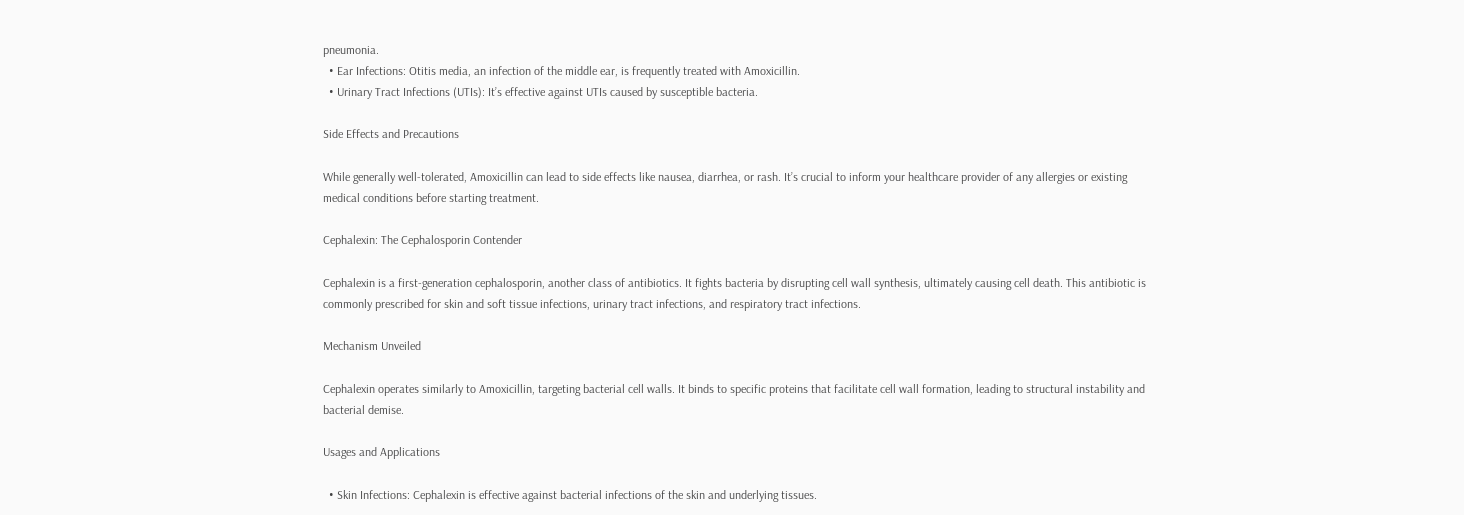pneumonia.
  • Ear Infections: Otitis media, an infection of the middle ear, is frequently treated with Amoxicillin.
  • Urinary Tract Infections (UTIs): It’s effective against UTIs caused by susceptible bacteria.

Side Effects and Precautions

While generally well-tolerated, Amoxicillin can lead to side effects like nausea, diarrhea, or rash. It’s crucial to inform your healthcare provider of any allergies or existing medical conditions before starting treatment.

Cephalexin: The Cephalosporin Contender

Cephalexin is a first-generation cephalosporin, another class of antibiotics. It fights bacteria by disrupting cell wall synthesis, ultimately causing cell death. This antibiotic is commonly prescribed for skin and soft tissue infections, urinary tract infections, and respiratory tract infections.

Mechanism Unveiled

Cephalexin operates similarly to Amoxicillin, targeting bacterial cell walls. It binds to specific proteins that facilitate cell wall formation, leading to structural instability and bacterial demise.

Usages and Applications

  • Skin Infections: Cephalexin is effective against bacterial infections of the skin and underlying tissues.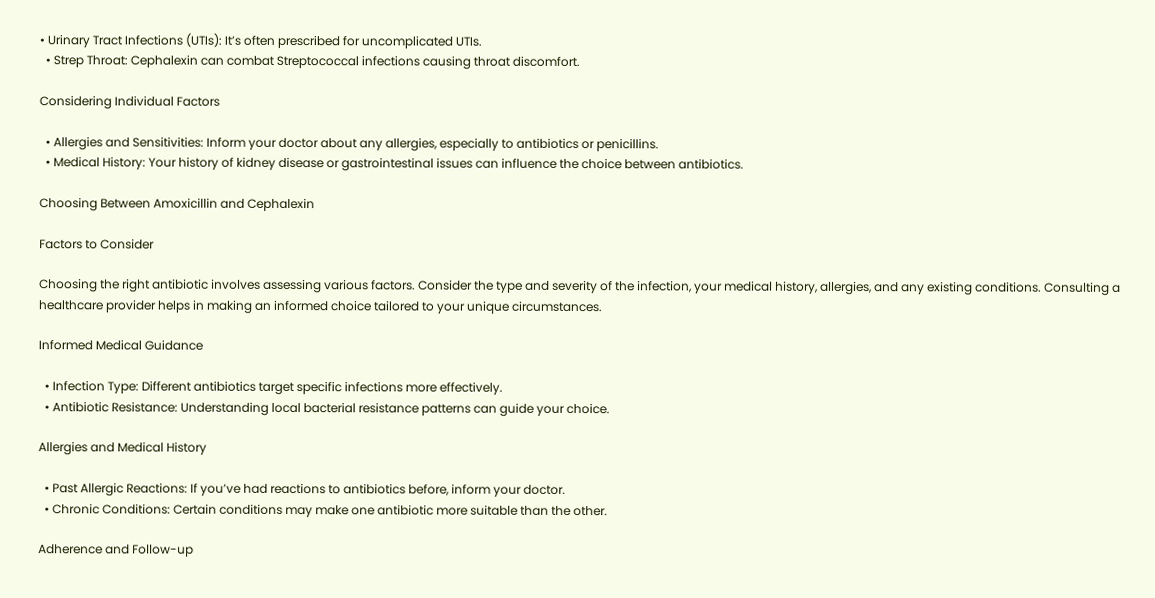• Urinary Tract Infections (UTIs): It’s often prescribed for uncomplicated UTIs.
  • Strep Throat: Cephalexin can combat Streptococcal infections causing throat discomfort.

Considering Individual Factors

  • Allergies and Sensitivities: Inform your doctor about any allergies, especially to antibiotics or penicillins.
  • Medical History: Your history of kidney disease or gastrointestinal issues can influence the choice between antibiotics.

Choosing Between Amoxicillin and Cephalexin

Factors to Consider

Choosing the right antibiotic involves assessing various factors. Consider the type and severity of the infection, your medical history, allergies, and any existing conditions. Consulting a healthcare provider helps in making an informed choice tailored to your unique circumstances.

Informed Medical Guidance

  • Infection Type: Different antibiotics target specific infections more effectively.
  • Antibiotic Resistance: Understanding local bacterial resistance patterns can guide your choice.

Allergies and Medical History

  • Past Allergic Reactions: If you’ve had reactions to antibiotics before, inform your doctor.
  • Chronic Conditions: Certain conditions may make one antibiotic more suitable than the other.

Adherence and Follow-up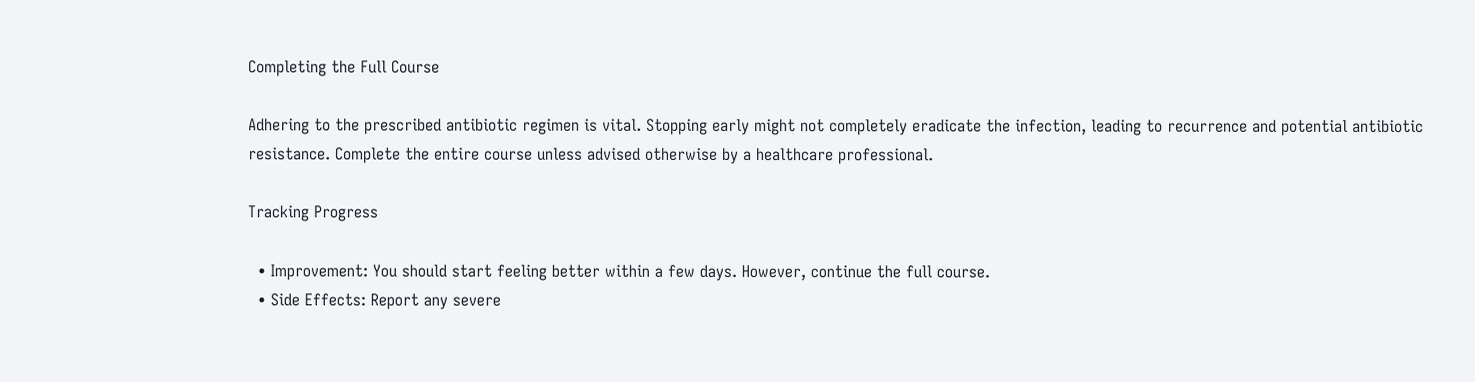Completing the Full Course

Adhering to the prescribed antibiotic regimen is vital. Stopping early might not completely eradicate the infection, leading to recurrence and potential antibiotic resistance. Complete the entire course unless advised otherwise by a healthcare professional.

Tracking Progress

  • Improvement: You should start feeling better within a few days. However, continue the full course.
  • Side Effects: Report any severe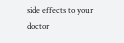side effects to your doctor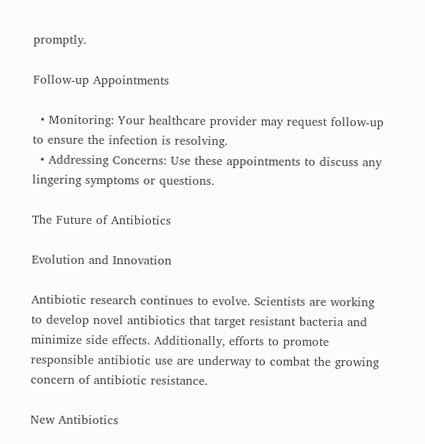promptly.

Follow-up Appointments

  • Monitoring: Your healthcare provider may request follow-up to ensure the infection is resolving.
  • Addressing Concerns: Use these appointments to discuss any lingering symptoms or questions.

The Future of Antibiotics

Evolution and Innovation

Antibiotic research continues to evolve. Scientists are working to develop novel antibiotics that target resistant bacteria and minimize side effects. Additionally, efforts to promote responsible antibiotic use are underway to combat the growing concern of antibiotic resistance.

New Antibiotics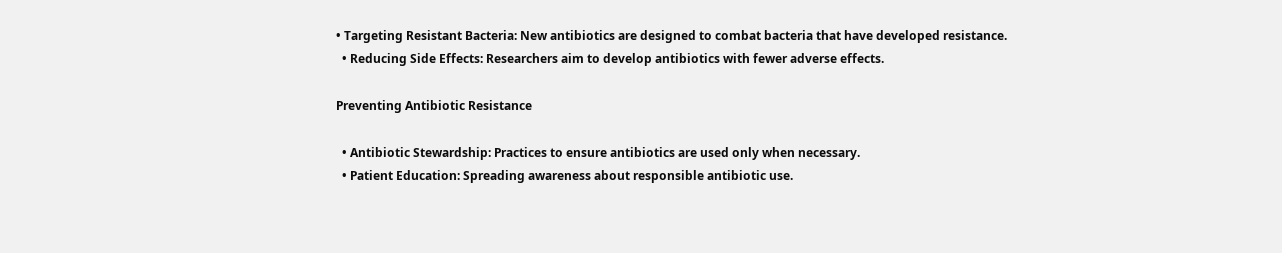• Targeting Resistant Bacteria: New antibiotics are designed to combat bacteria that have developed resistance.
  • Reducing Side Effects: Researchers aim to develop antibiotics with fewer adverse effects.

Preventing Antibiotic Resistance

  • Antibiotic Stewardship: Practices to ensure antibiotics are used only when necessary.
  • Patient Education: Spreading awareness about responsible antibiotic use.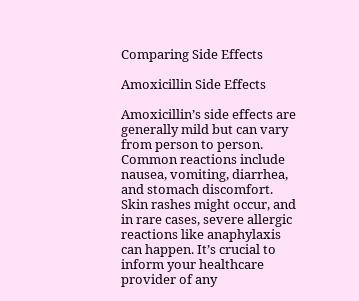Comparing Side Effects

Amoxicillin Side Effects

Amoxicillin’s side effects are generally mild but can vary from person to person. Common reactions include nausea, vomiting, diarrhea, and stomach discomfort. Skin rashes might occur, and in rare cases, severe allergic reactions like anaphylaxis can happen. It’s crucial to inform your healthcare provider of any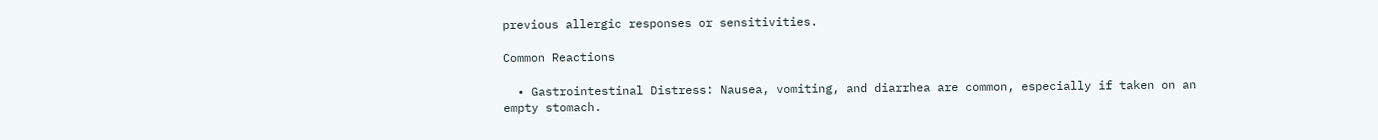previous allergic responses or sensitivities.

Common Reactions

  • Gastrointestinal Distress: Nausea, vomiting, and diarrhea are common, especially if taken on an empty stomach.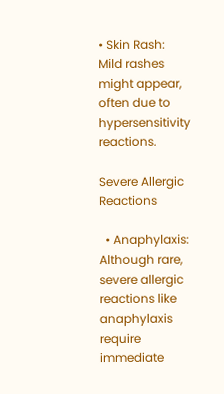• Skin Rash: Mild rashes might appear, often due to hypersensitivity reactions.

Severe Allergic Reactions

  • Anaphylaxis: Although rare, severe allergic reactions like anaphylaxis require immediate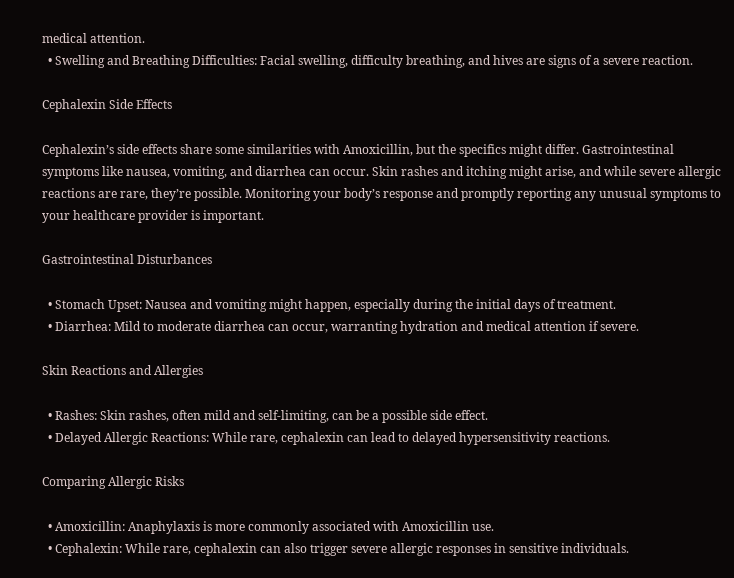medical attention.
  • Swelling and Breathing Difficulties: Facial swelling, difficulty breathing, and hives are signs of a severe reaction.

Cephalexin Side Effects

Cephalexin’s side effects share some similarities with Amoxicillin, but the specifics might differ. Gastrointestinal symptoms like nausea, vomiting, and diarrhea can occur. Skin rashes and itching might arise, and while severe allergic reactions are rare, they’re possible. Monitoring your body’s response and promptly reporting any unusual symptoms to your healthcare provider is important.

Gastrointestinal Disturbances

  • Stomach Upset: Nausea and vomiting might happen, especially during the initial days of treatment.
  • Diarrhea: Mild to moderate diarrhea can occur, warranting hydration and medical attention if severe.

Skin Reactions and Allergies

  • Rashes: Skin rashes, often mild and self-limiting, can be a possible side effect.
  • Delayed Allergic Reactions: While rare, cephalexin can lead to delayed hypersensitivity reactions.

Comparing Allergic Risks

  • Amoxicillin: Anaphylaxis is more commonly associated with Amoxicillin use.
  • Cephalexin: While rare, cephalexin can also trigger severe allergic responses in sensitive individuals.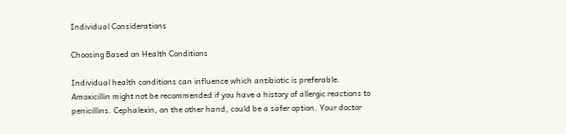Individual Considerations

Choosing Based on Health Conditions

Individual health conditions can influence which antibiotic is preferable. Amoxicillin might not be recommended if you have a history of allergic reactions to penicillins. Cephalexin, on the other hand, could be a safer option. Your doctor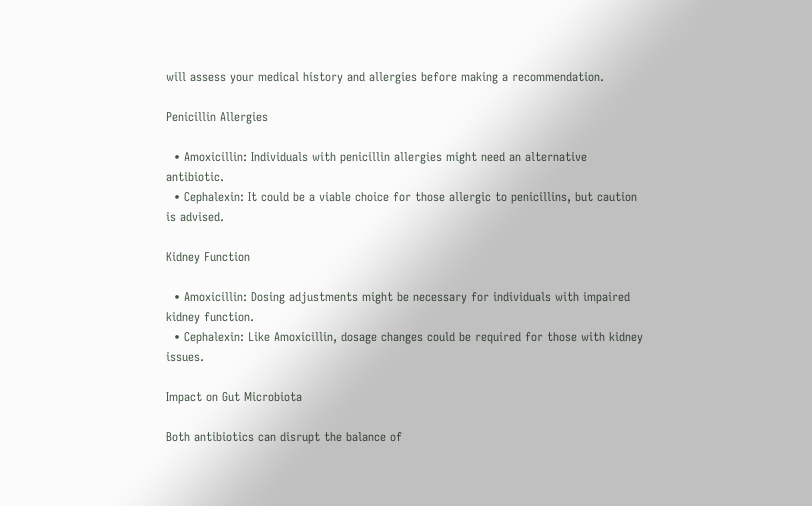will assess your medical history and allergies before making a recommendation.

Penicillin Allergies

  • Amoxicillin: Individuals with penicillin allergies might need an alternative antibiotic.
  • Cephalexin: It could be a viable choice for those allergic to penicillins, but caution is advised.

Kidney Function

  • Amoxicillin: Dosing adjustments might be necessary for individuals with impaired kidney function.
  • Cephalexin: Like Amoxicillin, dosage changes could be required for those with kidney issues.

Impact on Gut Microbiota

Both antibiotics can disrupt the balance of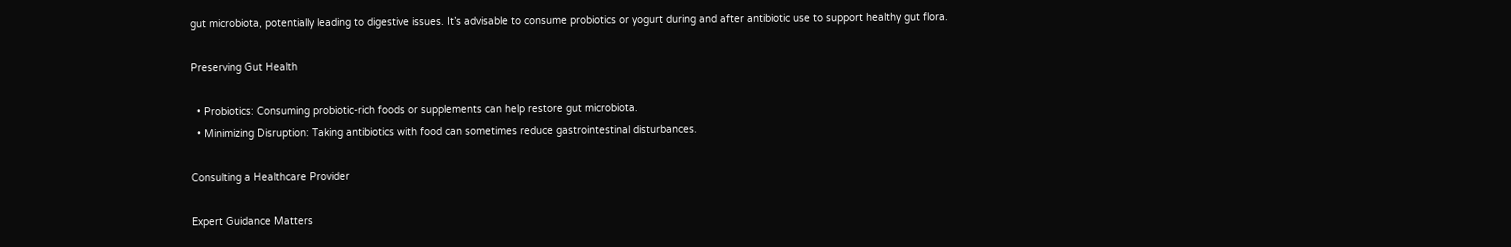gut microbiota, potentially leading to digestive issues. It’s advisable to consume probiotics or yogurt during and after antibiotic use to support healthy gut flora.

Preserving Gut Health

  • Probiotics: Consuming probiotic-rich foods or supplements can help restore gut microbiota.
  • Minimizing Disruption: Taking antibiotics with food can sometimes reduce gastrointestinal disturbances.

Consulting a Healthcare Provider

Expert Guidance Matters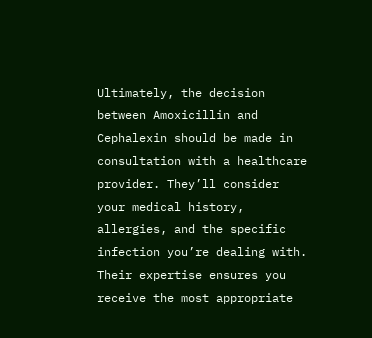Ultimately, the decision between Amoxicillin and Cephalexin should be made in consultation with a healthcare provider. They’ll consider your medical history, allergies, and the specific infection you’re dealing with. Their expertise ensures you receive the most appropriate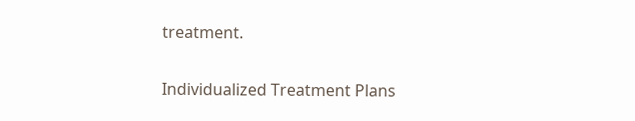treatment.

Individualized Treatment Plans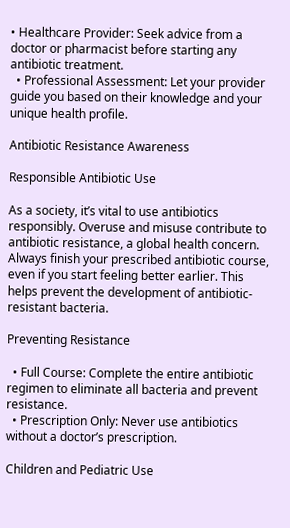• Healthcare Provider: Seek advice from a doctor or pharmacist before starting any antibiotic treatment.
  • Professional Assessment: Let your provider guide you based on their knowledge and your unique health profile.

Antibiotic Resistance Awareness

Responsible Antibiotic Use

As a society, it’s vital to use antibiotics responsibly. Overuse and misuse contribute to antibiotic resistance, a global health concern. Always finish your prescribed antibiotic course, even if you start feeling better earlier. This helps prevent the development of antibiotic-resistant bacteria.

Preventing Resistance

  • Full Course: Complete the entire antibiotic regimen to eliminate all bacteria and prevent resistance.
  • Prescription Only: Never use antibiotics without a doctor’s prescription.

Children and Pediatric Use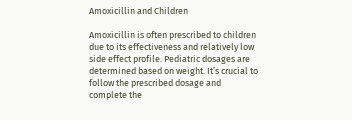Amoxicillin and Children

Amoxicillin is often prescribed to children due to its effectiveness and relatively low side effect profile. Pediatric dosages are determined based on weight. It’s crucial to follow the prescribed dosage and complete the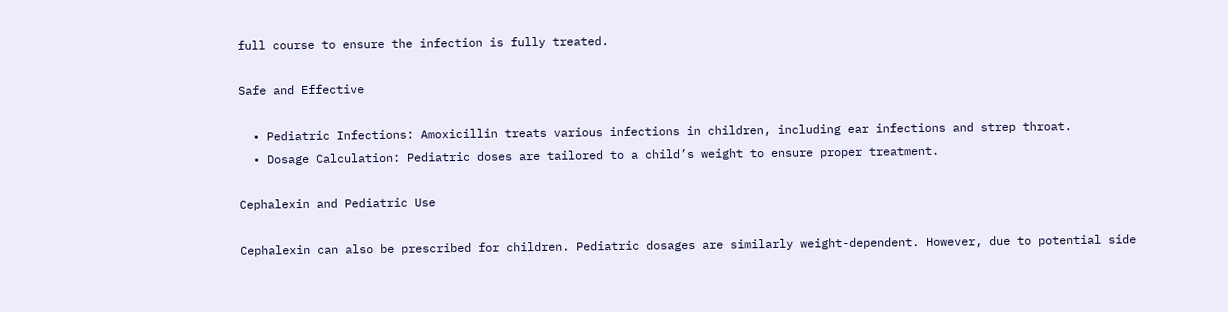full course to ensure the infection is fully treated.

Safe and Effective

  • Pediatric Infections: Amoxicillin treats various infections in children, including ear infections and strep throat.
  • Dosage Calculation: Pediatric doses are tailored to a child’s weight to ensure proper treatment.

Cephalexin and Pediatric Use

Cephalexin can also be prescribed for children. Pediatric dosages are similarly weight-dependent. However, due to potential side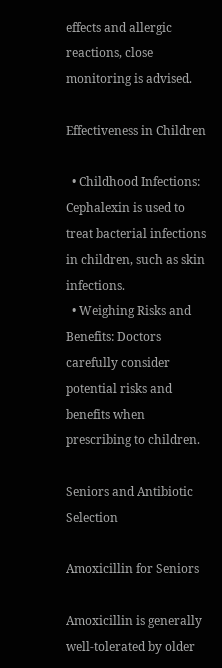effects and allergic reactions, close monitoring is advised.

Effectiveness in Children

  • Childhood Infections: Cephalexin is used to treat bacterial infections in children, such as skin infections.
  • Weighing Risks and Benefits: Doctors carefully consider potential risks and benefits when prescribing to children.

Seniors and Antibiotic Selection

Amoxicillin for Seniors

Amoxicillin is generally well-tolerated by older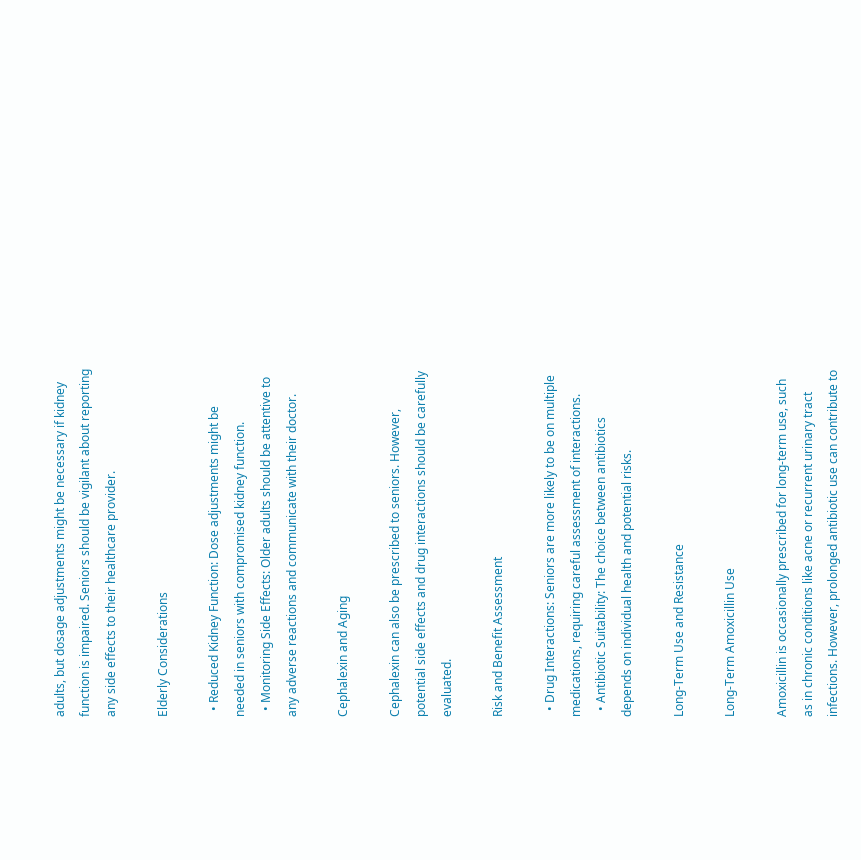adults, but dosage adjustments might be necessary if kidney function is impaired. Seniors should be vigilant about reporting any side effects to their healthcare provider.

Elderly Considerations

  • Reduced Kidney Function: Dose adjustments might be needed in seniors with compromised kidney function.
  • Monitoring Side Effects: Older adults should be attentive to any adverse reactions and communicate with their doctor.

Cephalexin and Aging

Cephalexin can also be prescribed to seniors. However, potential side effects and drug interactions should be carefully evaluated.

Risk and Benefit Assessment

  • Drug Interactions: Seniors are more likely to be on multiple medications, requiring careful assessment of interactions.
  • Antibiotic Suitability: The choice between antibiotics depends on individual health and potential risks.

Long-Term Use and Resistance

Long-Term Amoxicillin Use

Amoxicillin is occasionally prescribed for long-term use, such as in chronic conditions like acne or recurrent urinary tract infections. However, prolonged antibiotic use can contribute to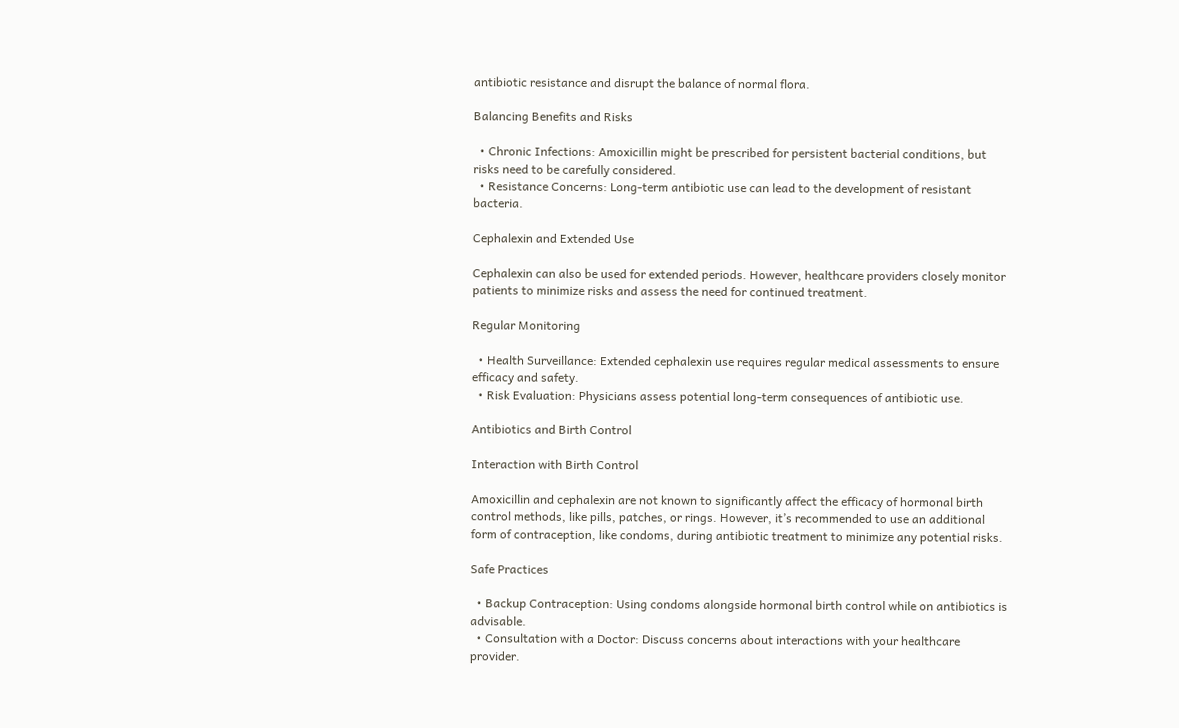antibiotic resistance and disrupt the balance of normal flora.

Balancing Benefits and Risks

  • Chronic Infections: Amoxicillin might be prescribed for persistent bacterial conditions, but risks need to be carefully considered.
  • Resistance Concerns: Long-term antibiotic use can lead to the development of resistant bacteria.

Cephalexin and Extended Use

Cephalexin can also be used for extended periods. However, healthcare providers closely monitor patients to minimize risks and assess the need for continued treatment.

Regular Monitoring

  • Health Surveillance: Extended cephalexin use requires regular medical assessments to ensure efficacy and safety.
  • Risk Evaluation: Physicians assess potential long-term consequences of antibiotic use.

Antibiotics and Birth Control

Interaction with Birth Control

Amoxicillin and cephalexin are not known to significantly affect the efficacy of hormonal birth control methods, like pills, patches, or rings. However, it’s recommended to use an additional form of contraception, like condoms, during antibiotic treatment to minimize any potential risks.

Safe Practices

  • Backup Contraception: Using condoms alongside hormonal birth control while on antibiotics is advisable.
  • Consultation with a Doctor: Discuss concerns about interactions with your healthcare provider.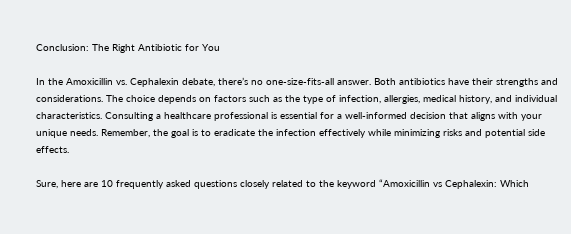Conclusion: The Right Antibiotic for You

In the Amoxicillin vs. Cephalexin debate, there’s no one-size-fits-all answer. Both antibiotics have their strengths and considerations. The choice depends on factors such as the type of infection, allergies, medical history, and individual characteristics. Consulting a healthcare professional is essential for a well-informed decision that aligns with your unique needs. Remember, the goal is to eradicate the infection effectively while minimizing risks and potential side effects.

Sure, here are 10 frequently asked questions closely related to the keyword “Amoxicillin vs Cephalexin: Which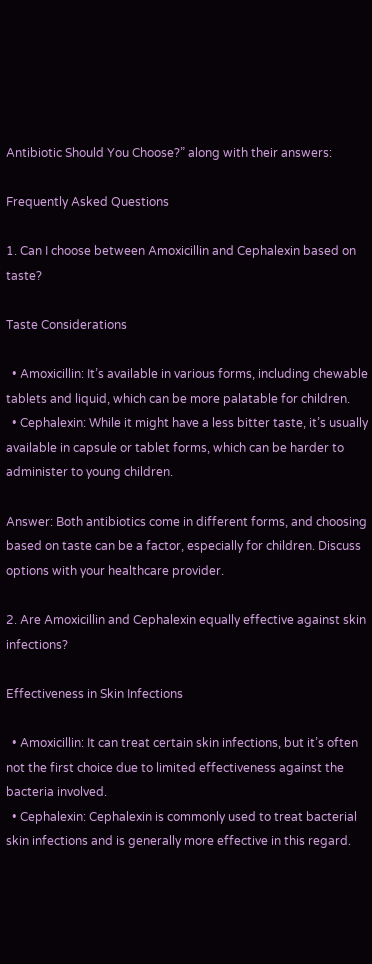Antibiotic Should You Choose?” along with their answers:

Frequently Asked Questions

1. Can I choose between Amoxicillin and Cephalexin based on taste?

Taste Considerations

  • Amoxicillin: It’s available in various forms, including chewable tablets and liquid, which can be more palatable for children.
  • Cephalexin: While it might have a less bitter taste, it’s usually available in capsule or tablet forms, which can be harder to administer to young children.

Answer: Both antibiotics come in different forms, and choosing based on taste can be a factor, especially for children. Discuss options with your healthcare provider.

2. Are Amoxicillin and Cephalexin equally effective against skin infections?

Effectiveness in Skin Infections

  • Amoxicillin: It can treat certain skin infections, but it’s often not the first choice due to limited effectiveness against the bacteria involved.
  • Cephalexin: Cephalexin is commonly used to treat bacterial skin infections and is generally more effective in this regard.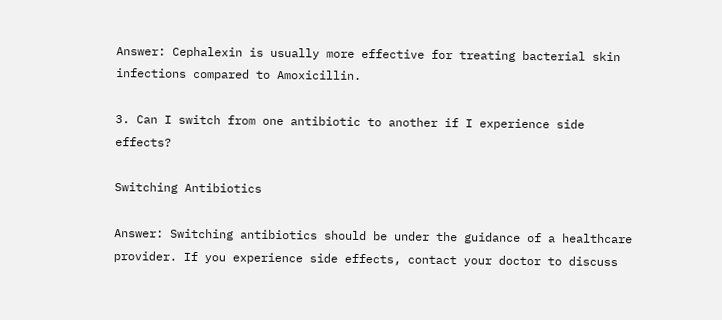Answer: Cephalexin is usually more effective for treating bacterial skin infections compared to Amoxicillin.

3. Can I switch from one antibiotic to another if I experience side effects?

Switching Antibiotics

Answer: Switching antibiotics should be under the guidance of a healthcare provider. If you experience side effects, contact your doctor to discuss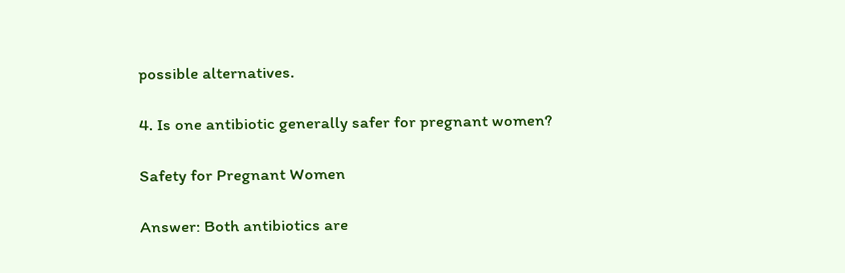possible alternatives.

4. Is one antibiotic generally safer for pregnant women?

Safety for Pregnant Women

Answer: Both antibiotics are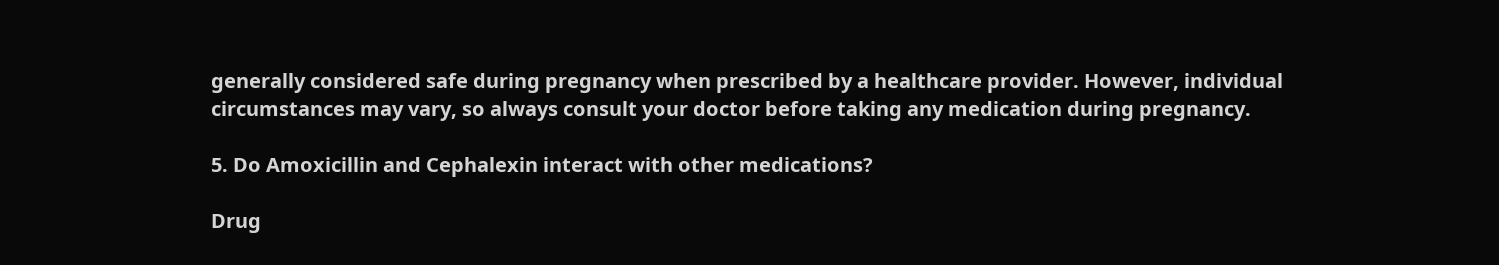generally considered safe during pregnancy when prescribed by a healthcare provider. However, individual circumstances may vary, so always consult your doctor before taking any medication during pregnancy.

5. Do Amoxicillin and Cephalexin interact with other medications?

Drug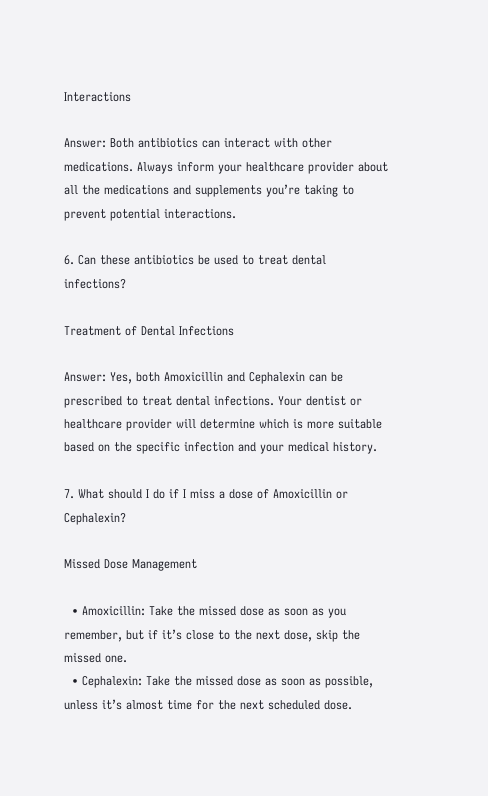Interactions

Answer: Both antibiotics can interact with other medications. Always inform your healthcare provider about all the medications and supplements you’re taking to prevent potential interactions.

6. Can these antibiotics be used to treat dental infections?

Treatment of Dental Infections

Answer: Yes, both Amoxicillin and Cephalexin can be prescribed to treat dental infections. Your dentist or healthcare provider will determine which is more suitable based on the specific infection and your medical history.

7. What should I do if I miss a dose of Amoxicillin or Cephalexin?

Missed Dose Management

  • Amoxicillin: Take the missed dose as soon as you remember, but if it’s close to the next dose, skip the missed one.
  • Cephalexin: Take the missed dose as soon as possible, unless it’s almost time for the next scheduled dose.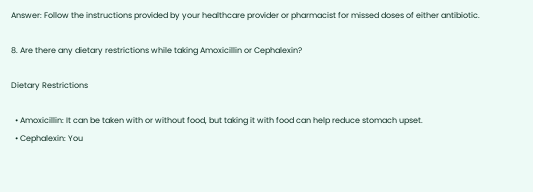Answer: Follow the instructions provided by your healthcare provider or pharmacist for missed doses of either antibiotic.

8. Are there any dietary restrictions while taking Amoxicillin or Cephalexin?

Dietary Restrictions

  • Amoxicillin: It can be taken with or without food, but taking it with food can help reduce stomach upset.
  • Cephalexin: You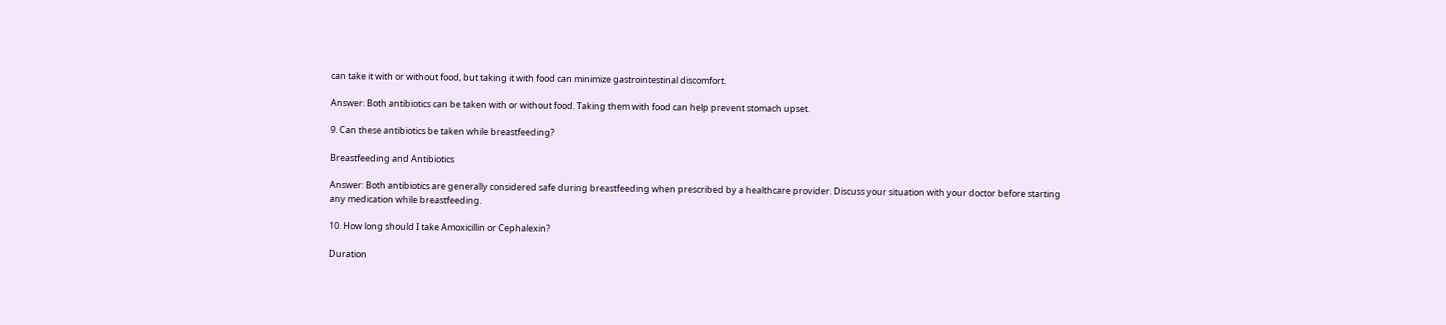can take it with or without food, but taking it with food can minimize gastrointestinal discomfort.

Answer: Both antibiotics can be taken with or without food. Taking them with food can help prevent stomach upset.

9. Can these antibiotics be taken while breastfeeding?

Breastfeeding and Antibiotics

Answer: Both antibiotics are generally considered safe during breastfeeding when prescribed by a healthcare provider. Discuss your situation with your doctor before starting any medication while breastfeeding.

10. How long should I take Amoxicillin or Cephalexin?

Duration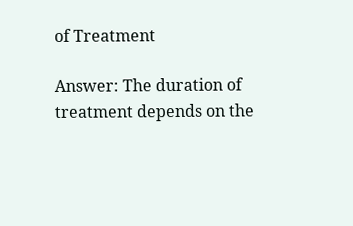of Treatment

Answer: The duration of treatment depends on the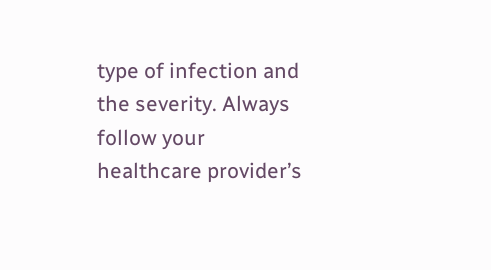type of infection and the severity. Always follow your healthcare provider’s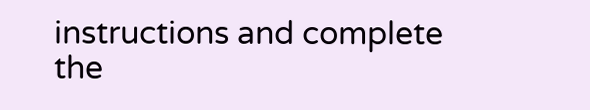instructions and complete the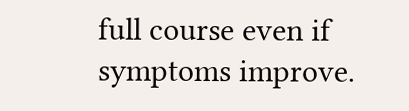full course even if symptoms improve.